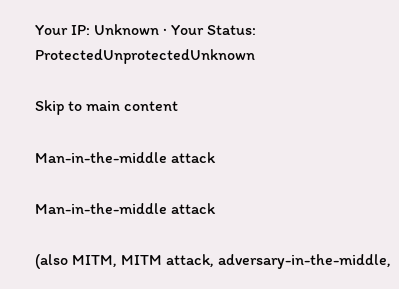Your IP: Unknown · Your Status: ProtectedUnprotectedUnknown

Skip to main content

Man-in-the-middle attack

Man-in-the-middle attack

(also MITM, MITM attack, adversary-in-the-middle,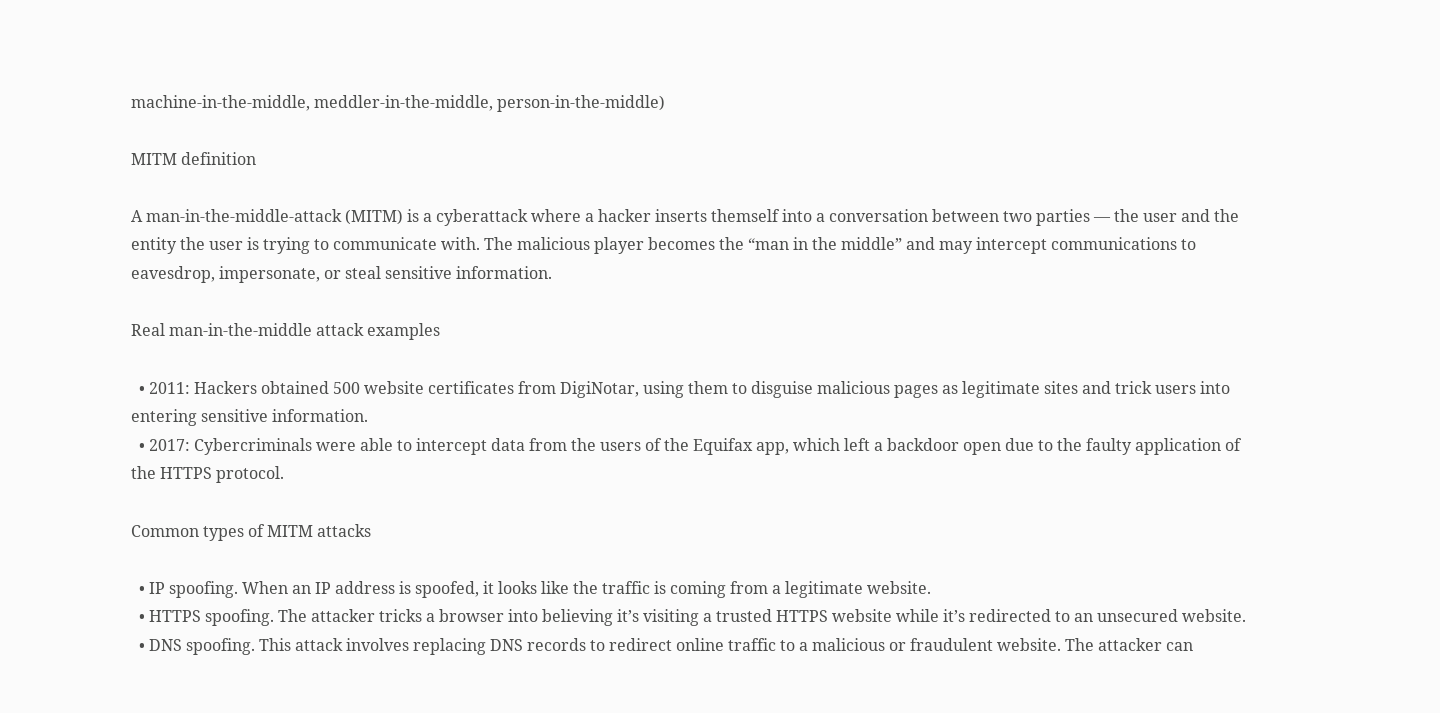machine-in-the-middle, meddler-in-the-middle, person-in-the-middle)

MITM definition

A man-in-the-middle-attack (MITM) is a cyberattack where a hacker inserts themself into a conversation between two parties — the user and the entity the user is trying to communicate with. The malicious player becomes the “man in the middle” and may intercept communications to eavesdrop, impersonate, or steal sensitive information.

Real man-in-the-middle attack examples

  • 2011: Hackers obtained 500 website certificates from DigiNotar, using them to disguise malicious pages as legitimate sites and trick users into entering sensitive information.
  • 2017: Cybercriminals were able to intercept data from the users of the Equifax app, which left a backdoor open due to the faulty application of the HTTPS protocol.

Common types of MITM attacks

  • IP spoofing. When an IP address is spoofed, it looks like the traffic is coming from a legitimate website.
  • HTTPS spoofing. The attacker tricks a browser into believing it’s visiting a trusted HTTPS website while it’s redirected to an unsecured website.
  • DNS spoofing. This attack involves replacing DNS records to redirect online traffic to a malicious or fraudulent website. The attacker can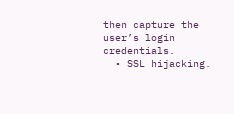then capture the user’s login credentials.
  • SSL hijacking.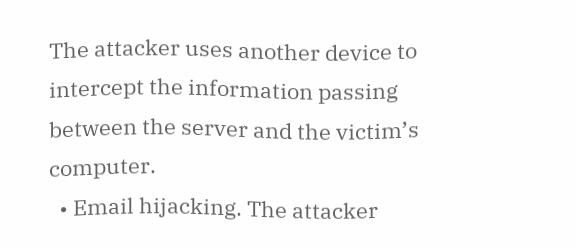The attacker uses another device to intercept the information passing between the server and the victim’s computer.
  • Email hijacking. The attacker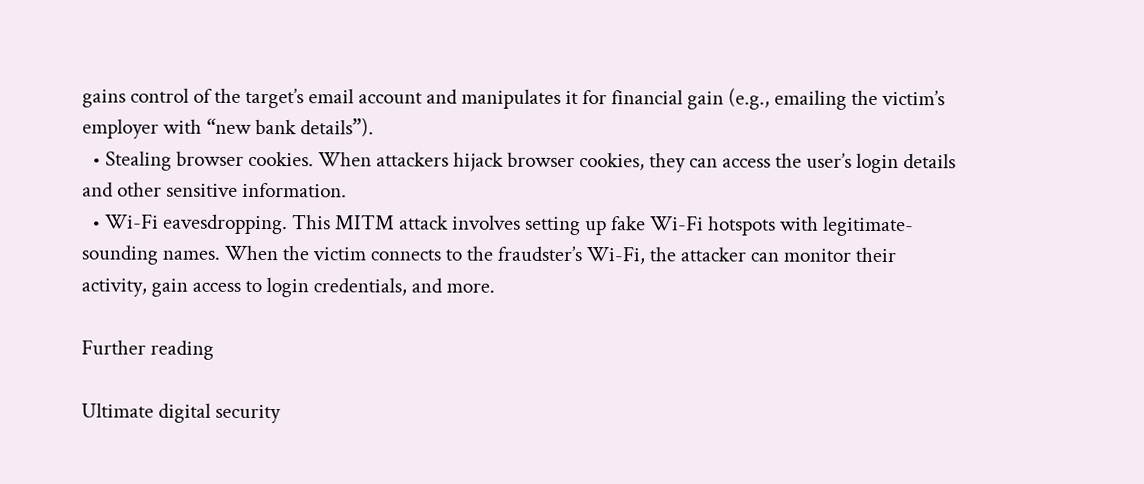gains control of the target’s email account and manipulates it for financial gain (e.g., emailing the victim’s employer with “new bank details”).
  • Stealing browser cookies. When attackers hijack browser cookies, they can access the user’s login details and other sensitive information.
  • Wi-Fi eavesdropping. This MITM attack involves setting up fake Wi-Fi hotspots with legitimate-sounding names. When the victim connects to the fraudster’s Wi-Fi, the attacker can monitor their activity, gain access to login credentials, and more.

Further reading

Ultimate digital security